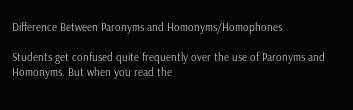Difference Between Paronyms and Homonyms/Homophones

Students get confused quite frequently over the use of Paronyms and Homonyms. But when you read the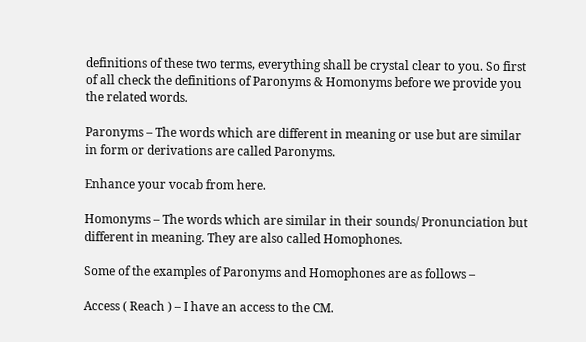definitions of these two terms, everything shall be crystal clear to you. So first of all check the definitions of Paronyms & Homonyms before we provide you the related words.

Paronyms – The words which are different in meaning or use but are similar in form or derivations are called Paronyms.

Enhance your vocab from here.

Homonyms – The words which are similar in their sounds/ Pronunciation but different in meaning. They are also called Homophones.

Some of the examples of Paronyms and Homophones are as follows –

Access ( Reach ) – I have an access to the CM.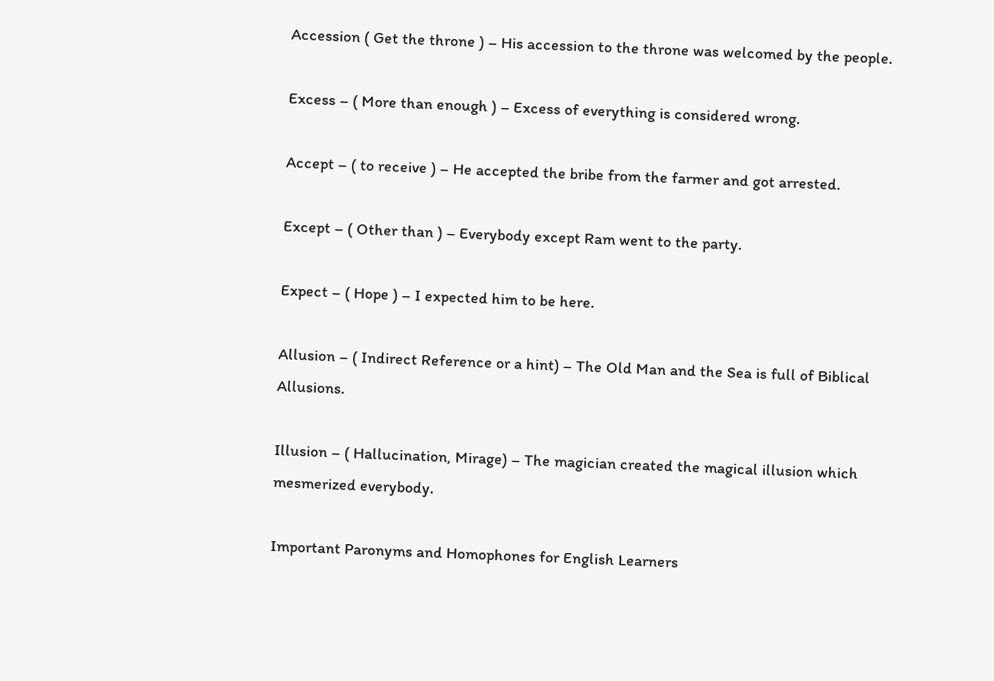Accession ( Get the throne ) – His accession to the throne was welcomed by the people.

Excess – ( More than enough ) – Excess of everything is considered wrong.

Accept – ( to receive ) – He accepted the bribe from the farmer and got arrested.

Except – ( Other than ) – Everybody except Ram went to the party.

Expect – ( Hope ) – I expected him to be here.

Allusion – ( Indirect Reference or a hint) – The Old Man and the Sea is full of Biblical Allusions.

Illusion – ( Hallucination, Mirage) – The magician created the magical illusion which mesmerized everybody.

Important Paronyms and Homophones for English Learners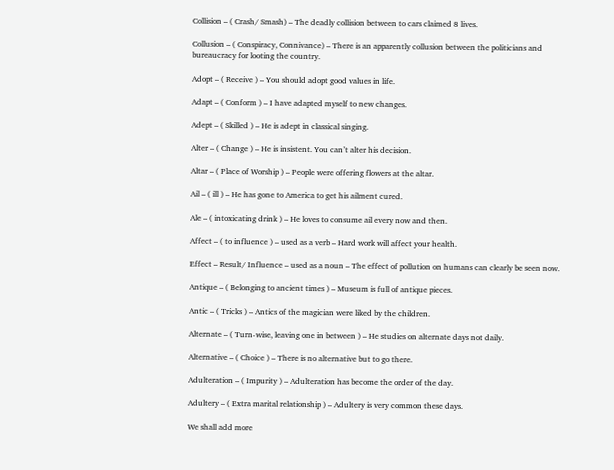Collision – ( Crash/ Smash) – The deadly collision between to cars claimed 8 lives.

Collusion – ( Conspiracy, Connivance) – There is an apparently collusion between the politicians and bureaucracy for looting the country.

Adopt – ( Receive ) – You should adopt good values in life.

Adapt – ( Conform ) – I have adapted myself to new changes.

Adept – ( Skilled ) – He is adept in classical singing.

Alter – ( Change ) – He is insistent. You can’t alter his decision.

Altar – ( Place of Worship ) – People were offering flowers at the altar.

Ail – ( ill ) – He has gone to America to get his ailment cured.

Ale – ( intoxicating drink ) – He loves to consume ail every now and then.

Affect – ( to influence ) – used as a verb – Hard work will affect your health.

Effect – Result/ Influence – used as a noun – The effect of pollution on humans can clearly be seen now.

Antique – ( Belonging to ancient times ) – Museum is full of antique pieces.

Antic – ( Tricks ) – Antics of the magician were liked by the children.

Alternate – ( Turn-wise, leaving one in between ) – He studies on alternate days not daily.

Alternative – ( Choice ) – There is no alternative but to go there.

Adulteration – ( Impurity ) – Adulteration has become the order of the day.

Adultery – ( Extra marital relationship ) – Adultery is very common these days.

We shall add more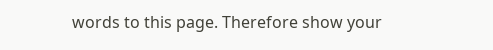words to this page. Therefore show your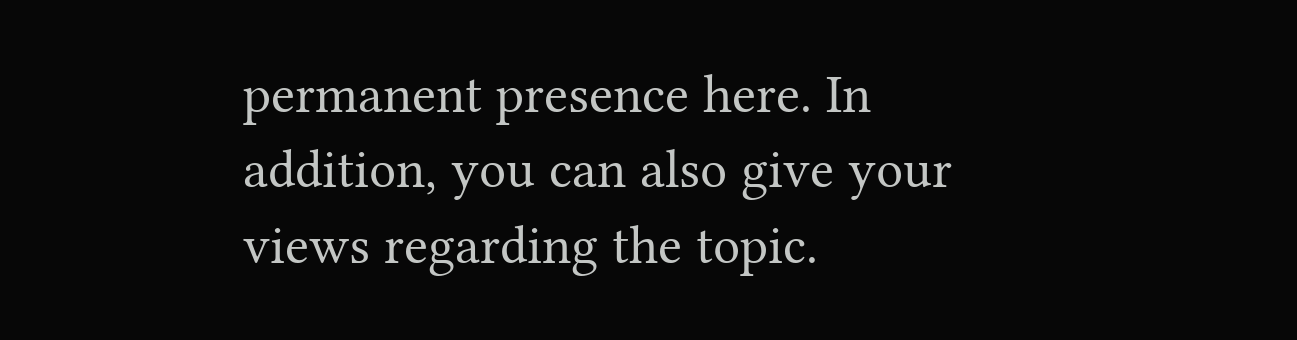permanent presence here. In addition, you can also give your views regarding the topic.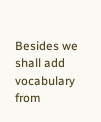Besides we shall add vocabulary from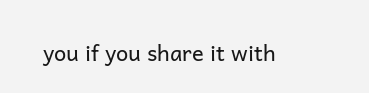you if you share it with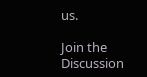us.

Join the Discussion